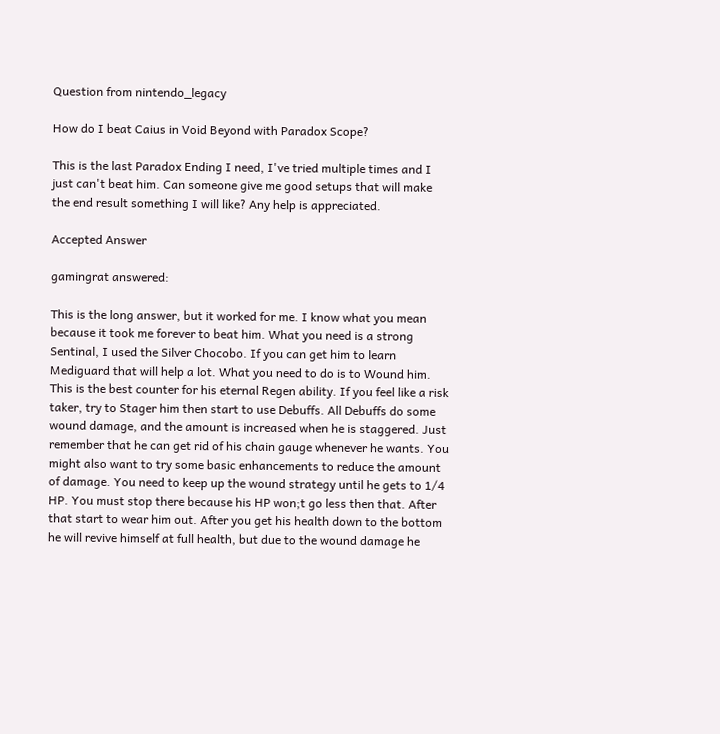Question from nintendo_legacy

How do I beat Caius in Void Beyond with Paradox Scope?

This is the last Paradox Ending I need, I've tried multiple times and I just can't beat him. Can someone give me good setups that will make the end result something I will like? Any help is appreciated.

Accepted Answer

gamingrat answered:

This is the long answer, but it worked for me. I know what you mean because it took me forever to beat him. What you need is a strong Sentinal, I used the Silver Chocobo. If you can get him to learn Mediguard that will help a lot. What you need to do is to Wound him. This is the best counter for his eternal Regen ability. If you feel like a risk taker, try to Stager him then start to use Debuffs. All Debuffs do some wound damage, and the amount is increased when he is staggered. Just remember that he can get rid of his chain gauge whenever he wants. You might also want to try some basic enhancements to reduce the amount of damage. You need to keep up the wound strategy until he gets to 1/4 HP. You must stop there because his HP won;t go less then that. After that start to wear him out. After you get his health down to the bottom he will revive himself at full health, but due to the wound damage he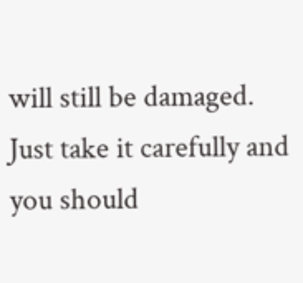will still be damaged. Just take it carefully and you should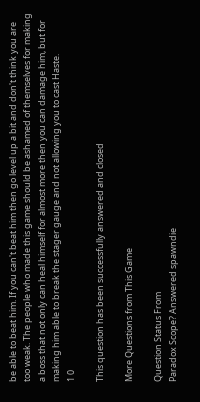be able to beat him. If you can't beat him then go level up a bit and don't think you are too weak. The people who made this game should be ashamed of themselves for making a boss that not only can heal himself for almost more then you can damage him, but for making him able to break the stager gauge and not allowing you to cast Haste.
1 0

This question has been successfully answered and closed

More Questions from This Game

Question Status From
Paradox Scope? Answered spawndie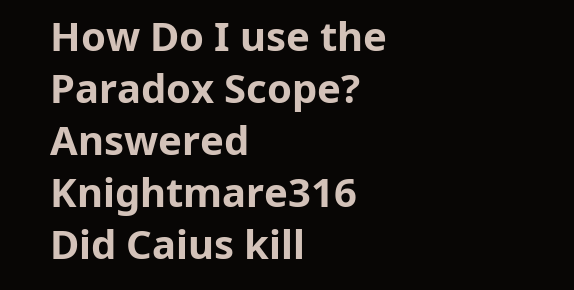How Do I use the Paradox Scope? Answered Knightmare316
Did Caius kill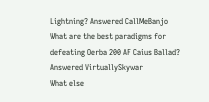Lightning? Answered CallMeBanjo
What are the best paradigms for defeating Oerba 200 AF Caius Ballad? Answered VirtuallySkywar
What else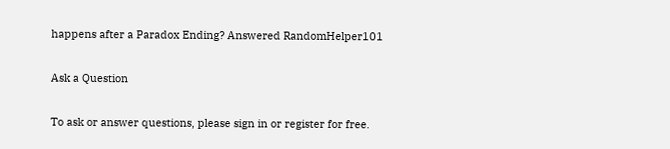happens after a Paradox Ending? Answered RandomHelper101

Ask a Question

To ask or answer questions, please sign in or register for free.